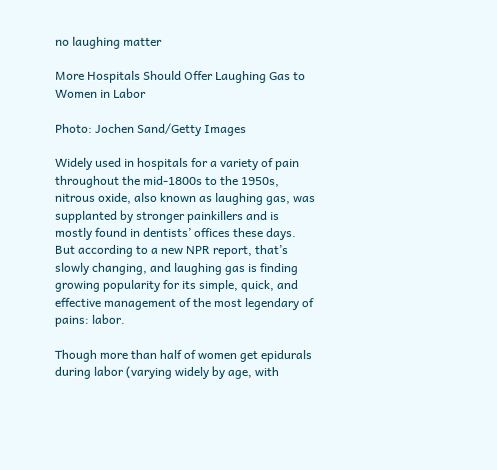no laughing matter

More Hospitals Should Offer Laughing Gas to Women in Labor

Photo: Jochen Sand/Getty Images

Widely used in hospitals for a variety of pain throughout the mid-1800s to the 1950s, nitrous oxide, also known as laughing gas, was supplanted by stronger painkillers and is mostly found in dentists’ offices these days. But according to a new NPR report, that’s slowly changing, and laughing gas is finding growing popularity for its simple, quick, and effective management of the most legendary of pains: labor.

Though more than half of women get epidurals during labor (varying widely by age, with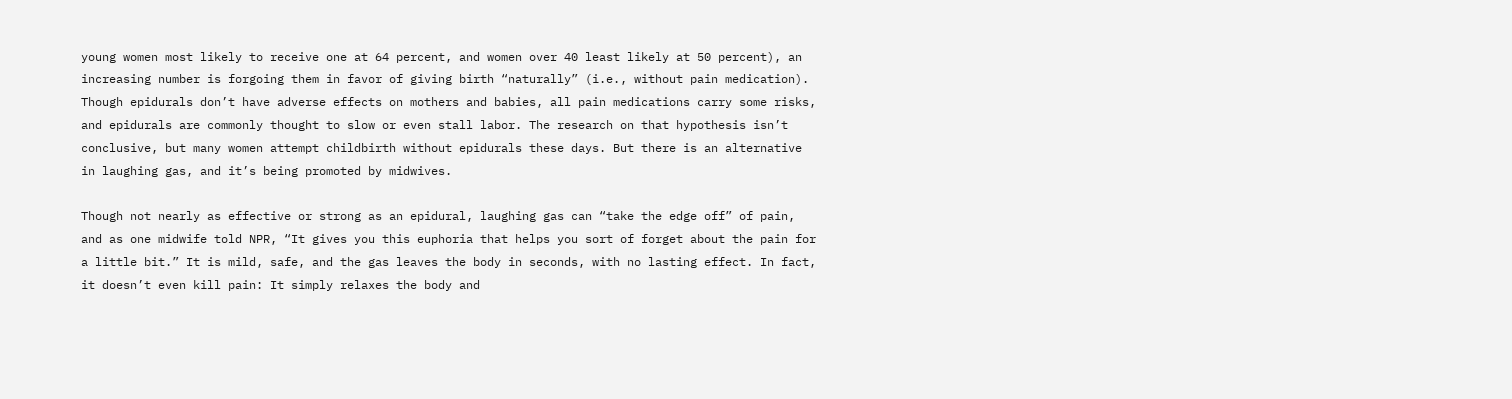young women most likely to receive one at 64 percent, and women over 40 least likely at 50 percent), an increasing number is forgoing them in favor of giving birth “naturally” (i.e., without pain medication). Though epidurals don’t have adverse effects on mothers and babies, all pain medications carry some risks, and epidurals are commonly thought to slow or even stall labor. The research on that hypothesis isn’t conclusive, but many women attempt childbirth without epidurals these days. But there is an alternative in laughing gas, and it’s being promoted by midwives.

Though not nearly as effective or strong as an epidural, laughing gas can “take the edge off” of pain, and as one midwife told NPR, “It gives you this euphoria that helps you sort of forget about the pain for a little bit.” It is mild, safe, and the gas leaves the body in seconds, with no lasting effect. In fact, it doesn’t even kill pain: It simply relaxes the body and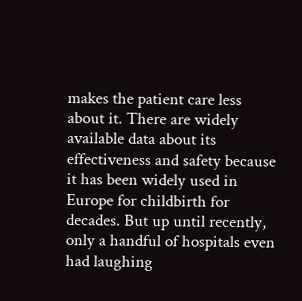makes the patient care less about it. There are widely available data about its effectiveness and safety because it has been widely used in Europe for childbirth for decades. But up until recently, only a handful of hospitals even had laughing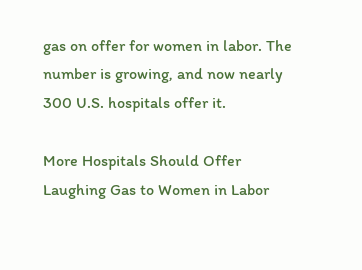gas on offer for women in labor. The number is growing, and now nearly 300 U.S. hospitals offer it.

More Hospitals Should Offer Laughing Gas to Women in Labor